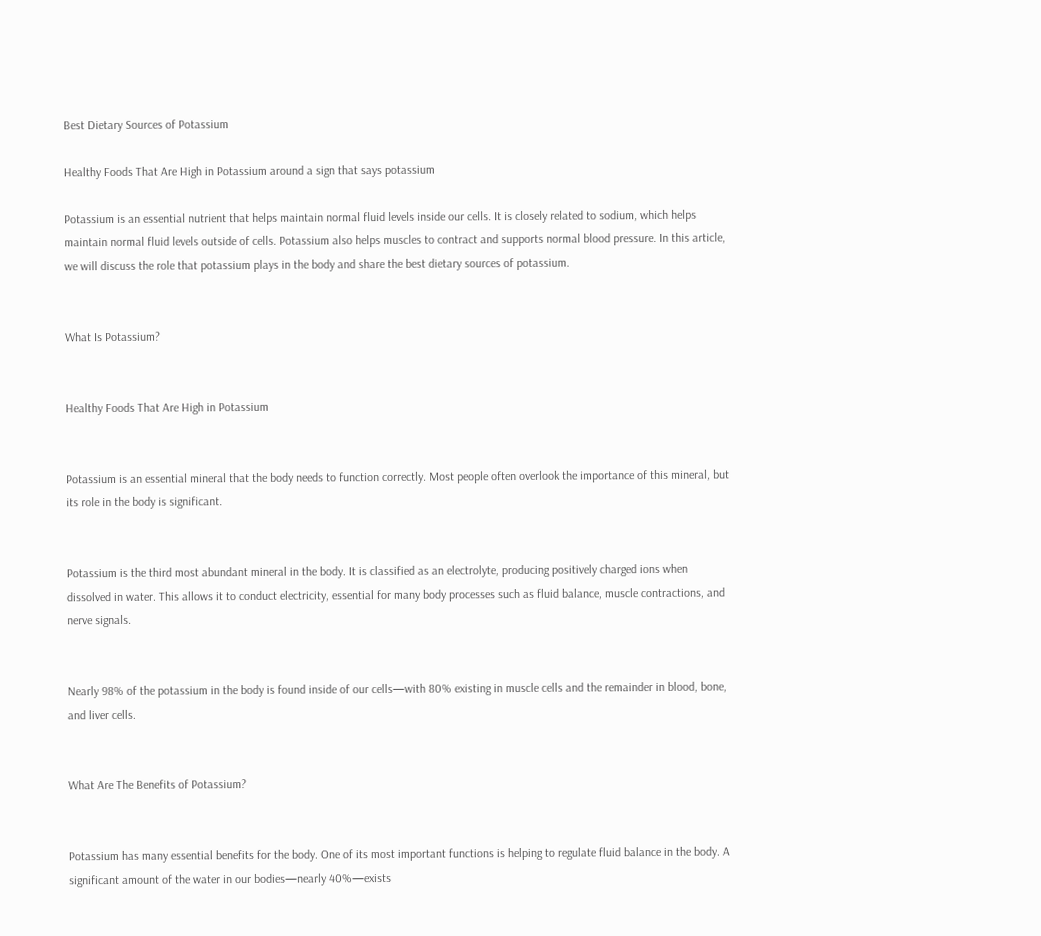Best Dietary Sources of Potassium

Healthy Foods That Are High in Potassium around a sign that says potassium

Potassium is an essential nutrient that helps maintain normal fluid levels inside our cells. It is closely related to sodium, which helps maintain normal fluid levels outside of cells. Potassium also helps muscles to contract and supports normal blood pressure. In this article, we will discuss the role that potassium plays in the body and share the best dietary sources of potassium.


What Is Potassium?


Healthy Foods That Are High in Potassium


Potassium is an essential mineral that the body needs to function correctly. Most people often overlook the importance of this mineral, but its role in the body is significant.


Potassium is the third most abundant mineral in the body. It is classified as an electrolyte, producing positively charged ions when dissolved in water. This allows it to conduct electricity, essential for many body processes such as fluid balance, muscle contractions, and nerve signals.


Nearly 98% of the potassium in the body is found inside of our cells—with 80% existing in muscle cells and the remainder in blood, bone, and liver cells.


What Are The Benefits of Potassium?


Potassium has many essential benefits for the body. One of its most important functions is helping to regulate fluid balance in the body. A significant amount of the water in our bodies—nearly 40%—exists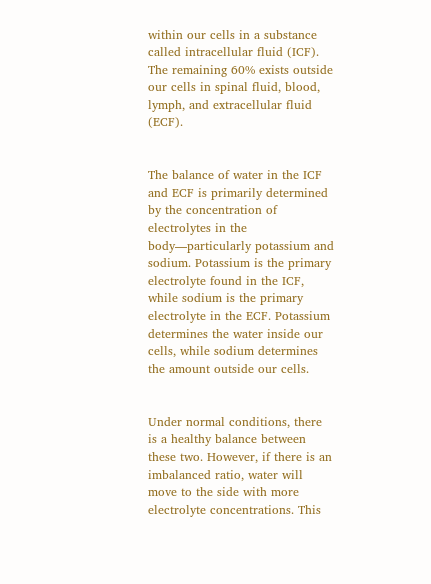within our cells in a substance called intracellular fluid (ICF). The remaining 60% exists outside our cells in spinal fluid, blood, lymph, and extracellular fluid (ECF).


The balance of water in the ICF and ECF is primarily determined by the concentration of electrolytes in the body—particularly potassium and sodium. Potassium is the primary electrolyte found in the ICF, while sodium is the primary electrolyte in the ECF. Potassium determines the water inside our cells, while sodium determines the amount outside our cells.


Under normal conditions, there is a healthy balance between these two. However, if there is an imbalanced ratio, water will move to the side with more electrolyte concentrations. This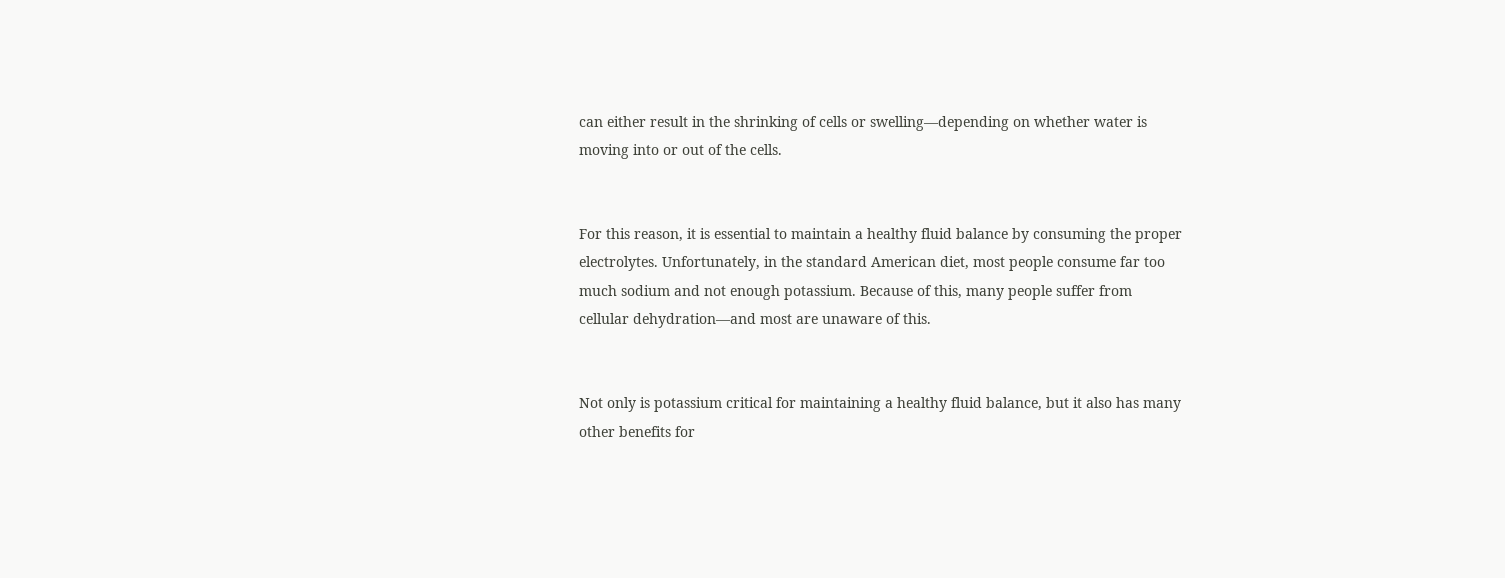can either result in the shrinking of cells or swelling—depending on whether water is moving into or out of the cells.


For this reason, it is essential to maintain a healthy fluid balance by consuming the proper electrolytes. Unfortunately, in the standard American diet, most people consume far too much sodium and not enough potassium. Because of this, many people suffer from cellular dehydration—and most are unaware of this.


Not only is potassium critical for maintaining a healthy fluid balance, but it also has many other benefits for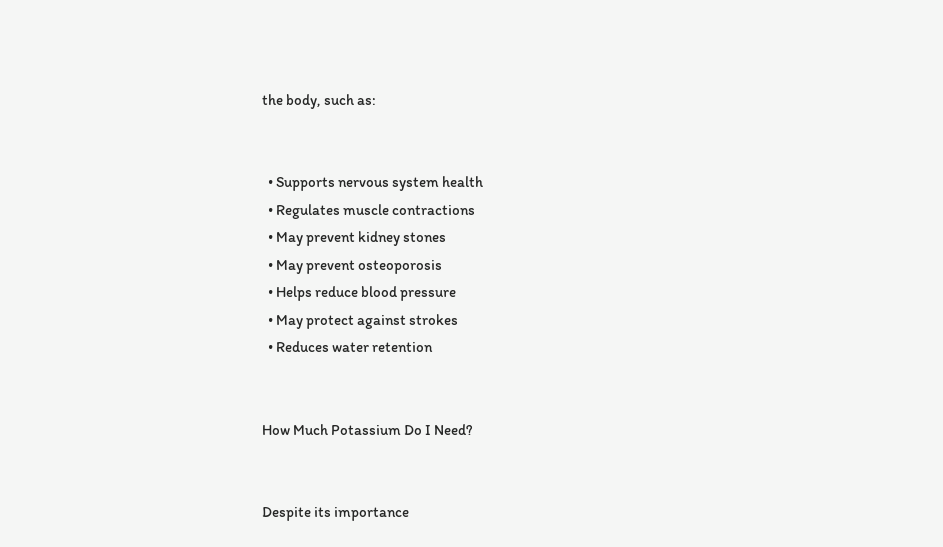the body, such as:


  • Supports nervous system health
  • Regulates muscle contractions
  • May prevent kidney stones
  • May prevent osteoporosis
  • Helps reduce blood pressure
  • May protect against strokes
  • Reduces water retention


How Much Potassium Do I Need?


Despite its importance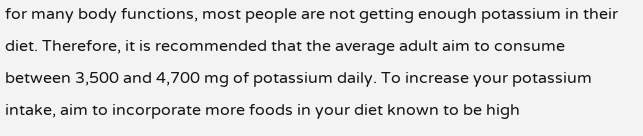for many body functions, most people are not getting enough potassium in their diet. Therefore, it is recommended that the average adult aim to consume between 3,500 and 4,700 mg of potassium daily. To increase your potassium intake, aim to incorporate more foods in your diet known to be high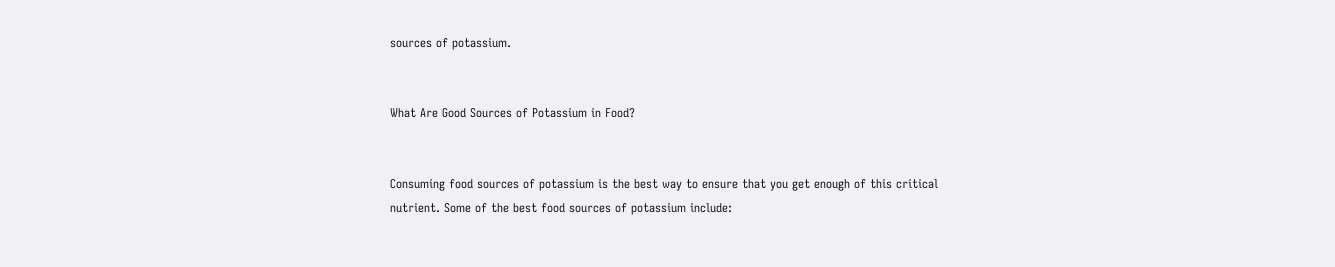sources of potassium.


What Are Good Sources of Potassium in Food?


Consuming food sources of potassium is the best way to ensure that you get enough of this critical nutrient. Some of the best food sources of potassium include: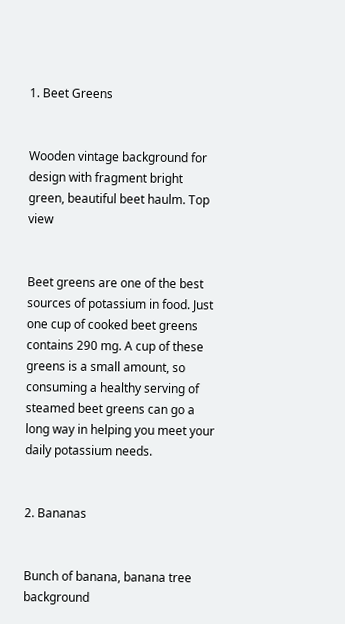1. Beet Greens


Wooden vintage background for design with fragment bright green, beautiful beet haulm. Top view


Beet greens are one of the best sources of potassium in food. Just one cup of cooked beet greens contains 290 mg. A cup of these greens is a small amount, so consuming a healthy serving of steamed beet greens can go a long way in helping you meet your daily potassium needs.


2. Bananas


Bunch of banana, banana tree background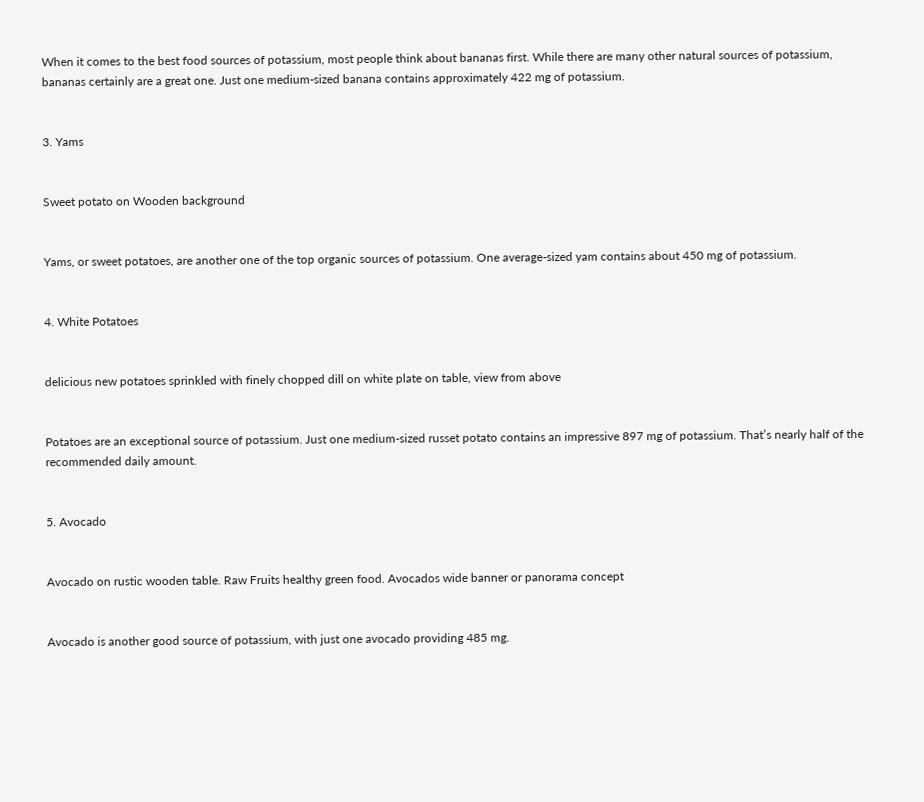When it comes to the best food sources of potassium, most people think about bananas first. While there are many other natural sources of potassium, bananas certainly are a great one. Just one medium-sized banana contains approximately 422 mg of potassium.


3. Yams


Sweet potato on Wooden background


Yams, or sweet potatoes, are another one of the top organic sources of potassium. One average-sized yam contains about 450 mg of potassium.


4. White Potatoes


delicious new potatoes sprinkled with finely chopped dill on white plate on table, view from above


Potatoes are an exceptional source of potassium. Just one medium-sized russet potato contains an impressive 897 mg of potassium. That’s nearly half of the recommended daily amount.


5. Avocado


Avocado on rustic wooden table. Raw Fruits healthy green food. Avocados wide banner or panorama concept


Avocado is another good source of potassium, with just one avocado providing 485 mg.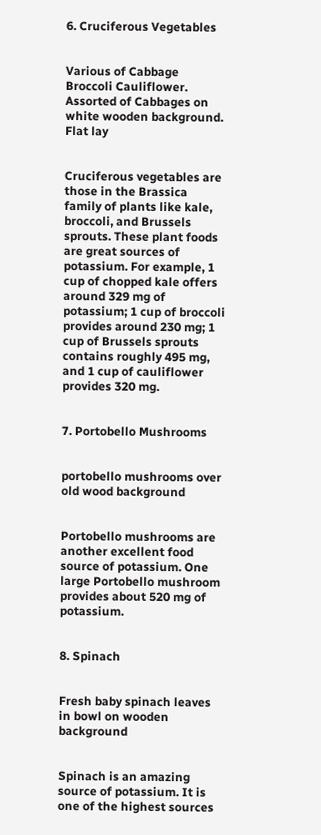6. Cruciferous Vegetables


Various of Cabbage Broccoli Cauliflower. Assorted of Cabbages on white wooden background. Flat lay


Cruciferous vegetables are those in the Brassica family of plants like kale, broccoli, and Brussels sprouts. These plant foods are great sources of potassium. For example, 1 cup of chopped kale offers around 329 mg of potassium; 1 cup of broccoli provides around 230 mg; 1 cup of Brussels sprouts contains roughly 495 mg, and 1 cup of cauliflower provides 320 mg.


7. Portobello Mushrooms


portobello mushrooms over old wood background


Portobello mushrooms are another excellent food source of potassium. One large Portobello mushroom provides about 520 mg of potassium.


8. Spinach


Fresh baby spinach leaves in bowl on wooden background


Spinach is an amazing source of potassium. It is one of the highest sources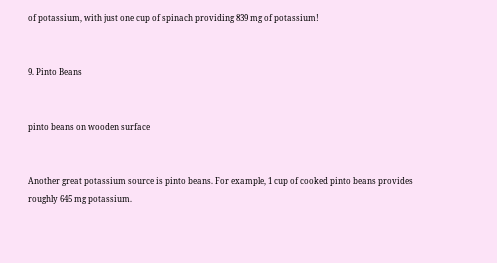of potassium, with just one cup of spinach providing 839 mg of potassium!


9. Pinto Beans


pinto beans on wooden surface


Another great potassium source is pinto beans. For example, 1 cup of cooked pinto beans provides roughly 645 mg potassium.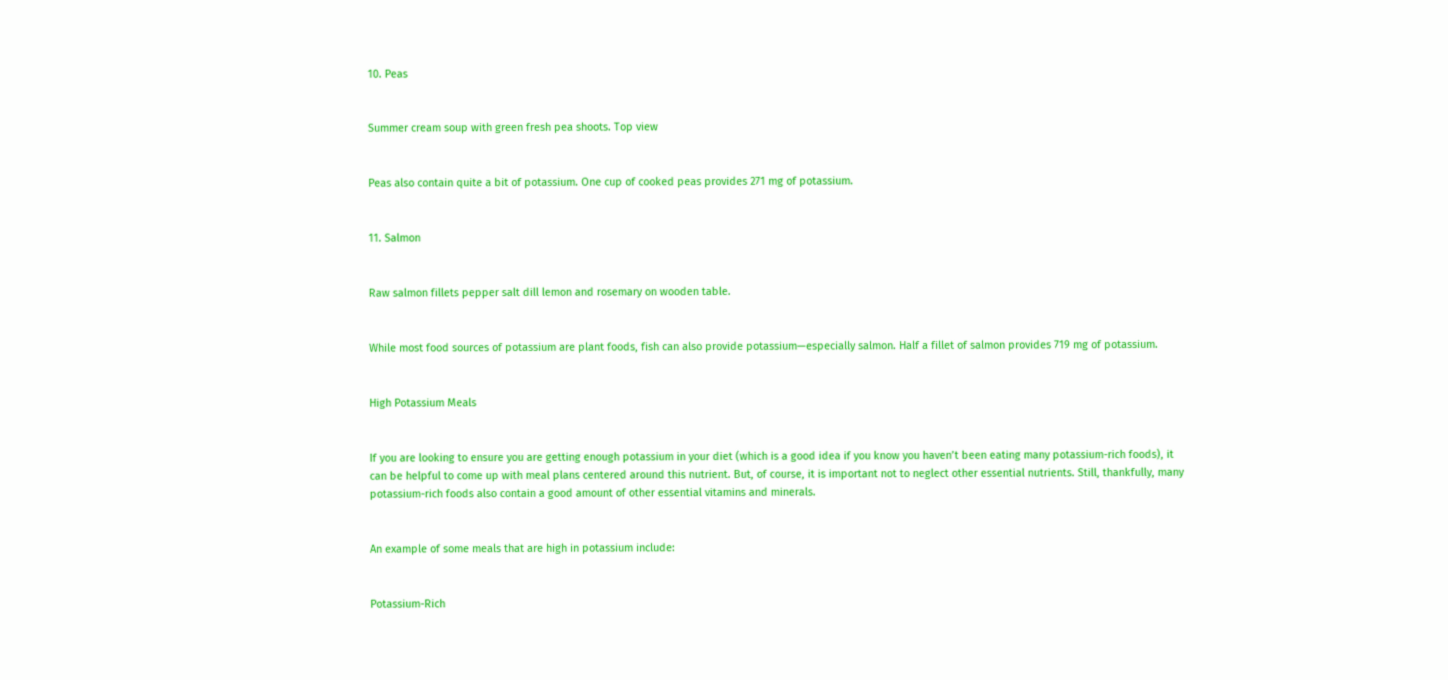10. Peas


Summer cream soup with green fresh pea shoots. Top view


Peas also contain quite a bit of potassium. One cup of cooked peas provides 271 mg of potassium.


11. Salmon


Raw salmon fillets pepper salt dill lemon and rosemary on wooden table.


While most food sources of potassium are plant foods, fish can also provide potassium—especially salmon. Half a fillet of salmon provides 719 mg of potassium.


High Potassium Meals


If you are looking to ensure you are getting enough potassium in your diet (which is a good idea if you know you haven’t been eating many potassium-rich foods), it can be helpful to come up with meal plans centered around this nutrient. But, of course, it is important not to neglect other essential nutrients. Still, thankfully, many potassium-rich foods also contain a good amount of other essential vitamins and minerals.


An example of some meals that are high in potassium include:


Potassium-Rich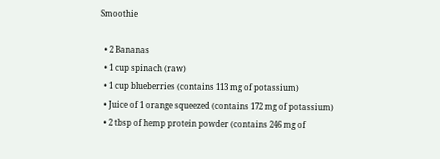Smoothie

  • 2 Bananas
  • 1 cup spinach (raw)
  • 1 cup blueberries (contains 113 mg of potassium)
  • Juice of 1 orange squeezed (contains 172 mg of potassium)
  • 2 tbsp of hemp protein powder (contains 246 mg of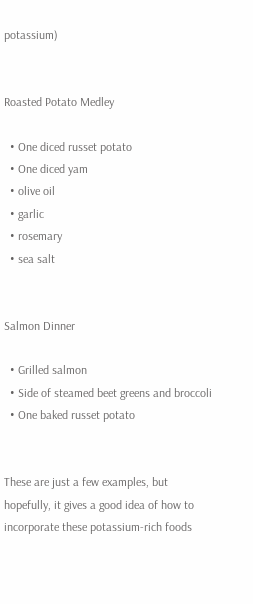potassium)


Roasted Potato Medley

  • One diced russet potato
  • One diced yam
  • olive oil
  • garlic
  • rosemary
  • sea salt


Salmon Dinner

  • Grilled salmon
  • Side of steamed beet greens and broccoli
  • One baked russet potato


These are just a few examples, but hopefully, it gives a good idea of how to incorporate these potassium-rich foods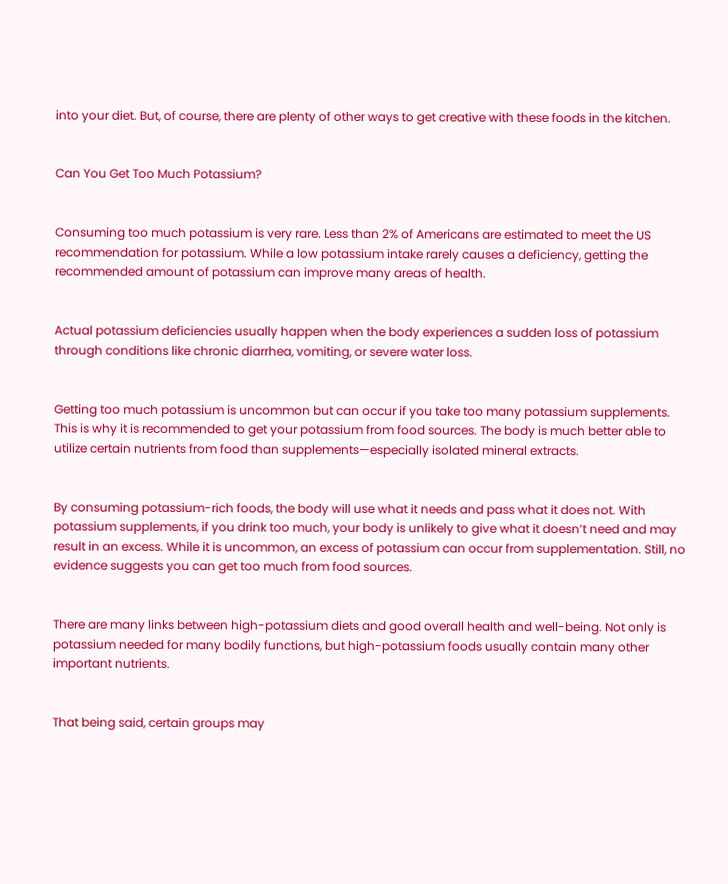into your diet. But, of course, there are plenty of other ways to get creative with these foods in the kitchen.


Can You Get Too Much Potassium?


Consuming too much potassium is very rare. Less than 2% of Americans are estimated to meet the US recommendation for potassium. While a low potassium intake rarely causes a deficiency, getting the recommended amount of potassium can improve many areas of health.


Actual potassium deficiencies usually happen when the body experiences a sudden loss of potassium through conditions like chronic diarrhea, vomiting, or severe water loss.


Getting too much potassium is uncommon but can occur if you take too many potassium supplements. This is why it is recommended to get your potassium from food sources. The body is much better able to utilize certain nutrients from food than supplements—especially isolated mineral extracts.


By consuming potassium-rich foods, the body will use what it needs and pass what it does not. With potassium supplements, if you drink too much, your body is unlikely to give what it doesn’t need and may result in an excess. While it is uncommon, an excess of potassium can occur from supplementation. Still, no evidence suggests you can get too much from food sources.


There are many links between high-potassium diets and good overall health and well-being. Not only is potassium needed for many bodily functions, but high-potassium foods usually contain many other important nutrients.


That being said, certain groups may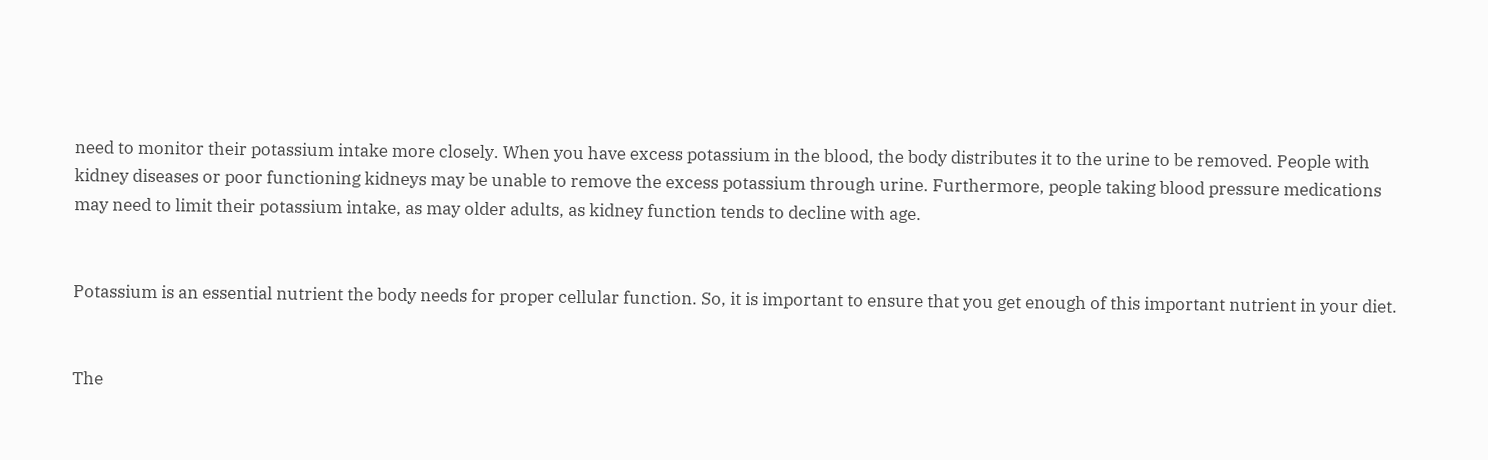need to monitor their potassium intake more closely. When you have excess potassium in the blood, the body distributes it to the urine to be removed. People with kidney diseases or poor functioning kidneys may be unable to remove the excess potassium through urine. Furthermore, people taking blood pressure medications may need to limit their potassium intake, as may older adults, as kidney function tends to decline with age.


Potassium is an essential nutrient the body needs for proper cellular function. So, it is important to ensure that you get enough of this important nutrient in your diet.


The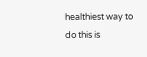healthiest way to do this is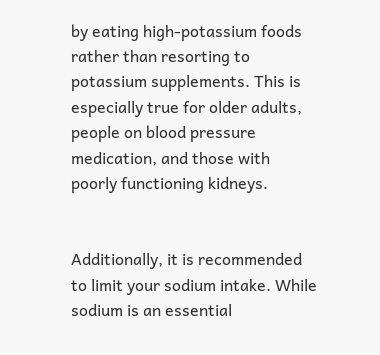by eating high-potassium foods rather than resorting to potassium supplements. This is especially true for older adults, people on blood pressure medication, and those with poorly functioning kidneys.


Additionally, it is recommended to limit your sodium intake. While sodium is an essential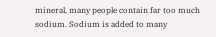mineral, many people contain far too much sodium. Sodium is added to many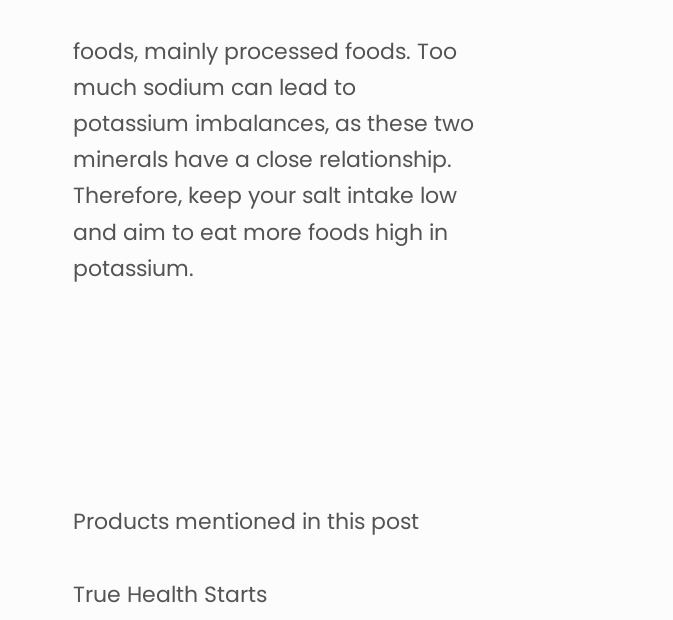foods, mainly processed foods. Too much sodium can lead to potassium imbalances, as these two minerals have a close relationship. Therefore, keep your salt intake low and aim to eat more foods high in potassium.






Products mentioned in this post

True Health Starts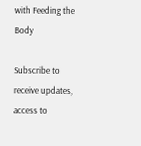with Feeding the Body

Subscribe to receive updates, access to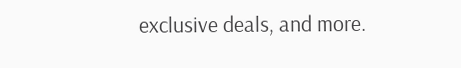exclusive deals, and more.